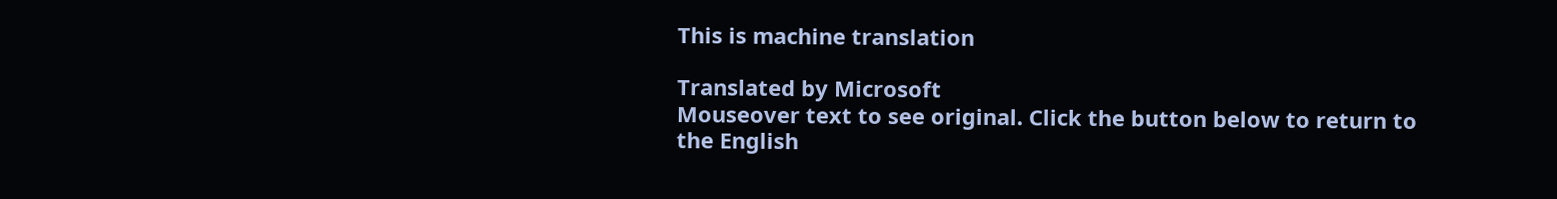This is machine translation

Translated by Microsoft
Mouseover text to see original. Click the button below to return to the English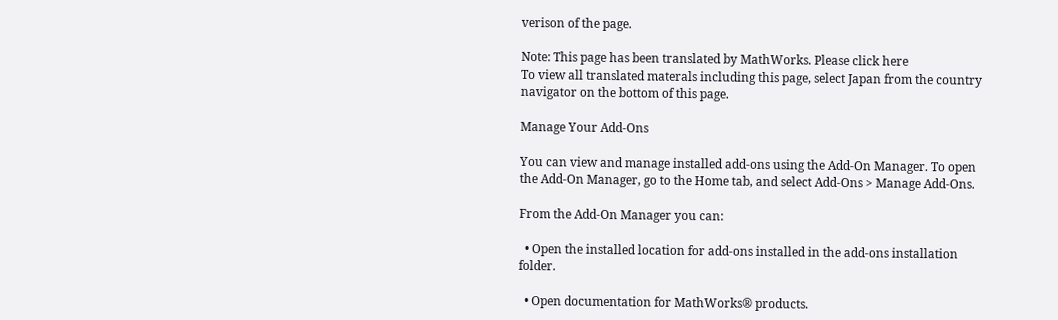verison of the page.

Note: This page has been translated by MathWorks. Please click here
To view all translated materals including this page, select Japan from the country navigator on the bottom of this page.

Manage Your Add-Ons

You can view and manage installed add-ons using the Add-On Manager. To open the Add-On Manager, go to the Home tab, and select Add-Ons > Manage Add-Ons.

From the Add-On Manager you can:

  • Open the installed location for add-ons installed in the add-ons installation folder.

  • Open documentation for MathWorks® products.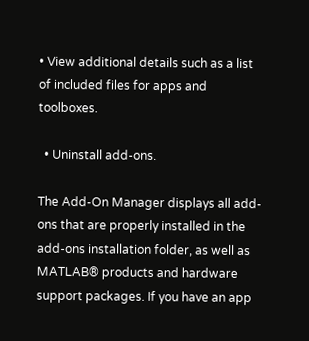• View additional details such as a list of included files for apps and toolboxes.

  • Uninstall add-ons.

The Add-On Manager displays all add-ons that are properly installed in the add-ons installation folder, as well as MATLAB® products and hardware support packages. If you have an app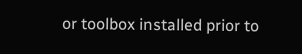or toolbox installed prior to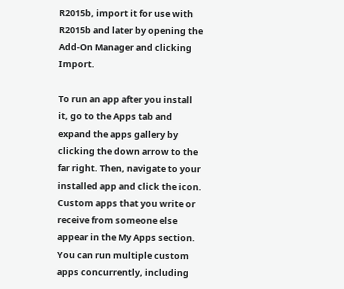R2015b, import it for use with R2015b and later by opening the Add-On Manager and clicking Import.

To run an app after you install it, go to the Apps tab and expand the apps gallery by clicking the down arrow to the far right. Then, navigate to your installed app and click the icon. Custom apps that you write or receive from someone else appear in the My Apps section. You can run multiple custom apps concurrently, including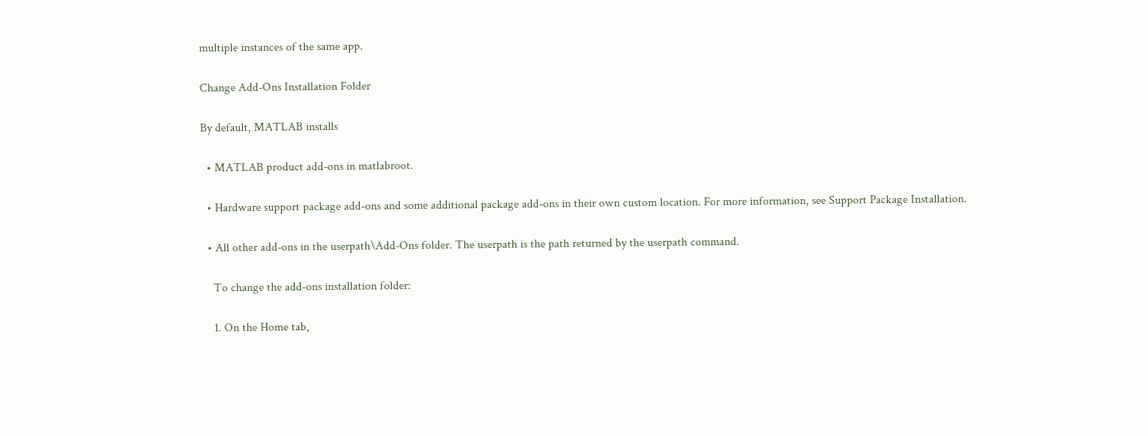multiple instances of the same app.

Change Add-Ons Installation Folder

By default, MATLAB installs

  • MATLAB product add-ons in matlabroot.

  • Hardware support package add-ons and some additional package add-ons in their own custom location. For more information, see Support Package Installation.

  • All other add-ons in the userpath\Add-Ons folder. The userpath is the path returned by the userpath command.

    To change the add-ons installation folder:

    1. On the Home tab,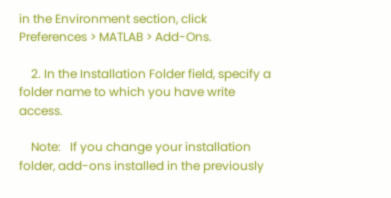in the Environment section, click Preferences > MATLAB > Add-Ons.

    2. In the Installation Folder field, specify a folder name to which you have write access.

    Note:   If you change your installation folder, add-ons installed in the previously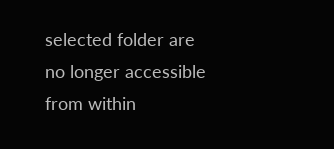selected folder are no longer accessible from within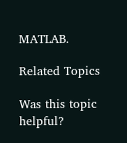MATLAB.

Related Topics

Was this topic helpful?